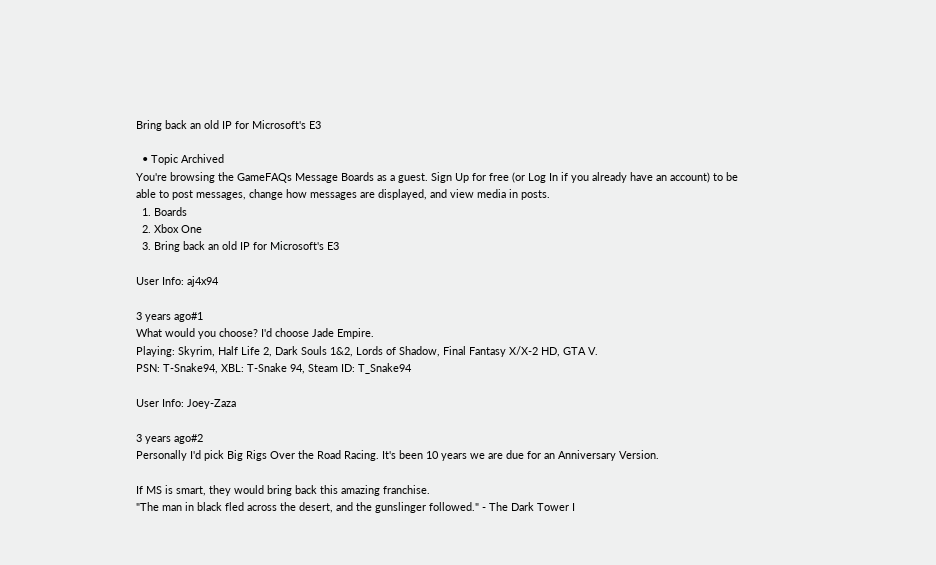Bring back an old IP for Microsoft's E3

  • Topic Archived
You're browsing the GameFAQs Message Boards as a guest. Sign Up for free (or Log In if you already have an account) to be able to post messages, change how messages are displayed, and view media in posts.
  1. Boards
  2. Xbox One
  3. Bring back an old IP for Microsoft's E3

User Info: aj4x94

3 years ago#1
What would you choose? I'd choose Jade Empire.
Playing: Skyrim, Half Life 2, Dark Souls 1&2, Lords of Shadow, Final Fantasy X/X-2 HD, GTA V.
PSN: T-Snake94, XBL: T-Snake 94, Steam ID: T_Snake94

User Info: Joey-Zaza

3 years ago#2
Personally I'd pick Big Rigs Over the Road Racing. It's been 10 years we are due for an Anniversary Version.

If MS is smart, they would bring back this amazing franchise.
"The man in black fled across the desert, and the gunslinger followed." - The Dark Tower I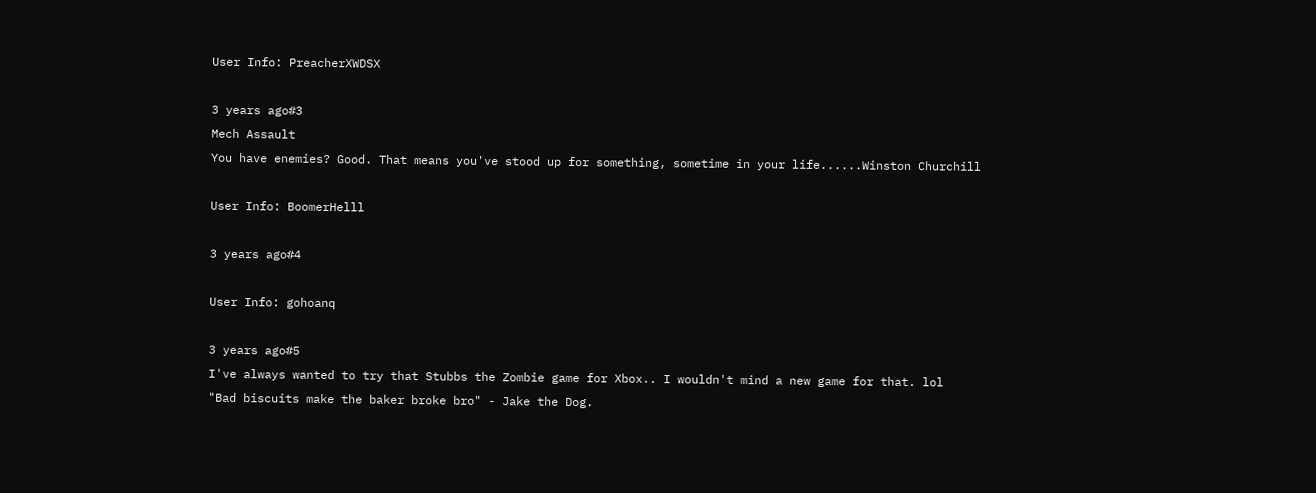User Info: PreacherXWDSX

3 years ago#3
Mech Assault
You have enemies? Good. That means you've stood up for something, sometime in your life......Winston Churchill

User Info: BoomerHelll

3 years ago#4

User Info: gohoanq

3 years ago#5
I've always wanted to try that Stubbs the Zombie game for Xbox.. I wouldn't mind a new game for that. lol
"Bad biscuits make the baker broke bro" - Jake the Dog.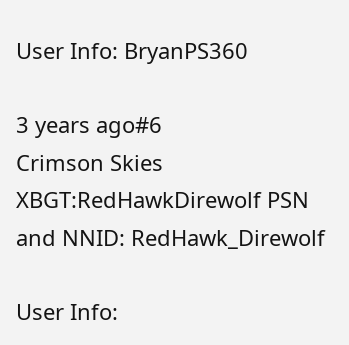User Info: BryanPS360

3 years ago#6
Crimson Skies
XBGT:RedHawkDirewolf PSN and NNID: RedHawk_Direwolf

User Info: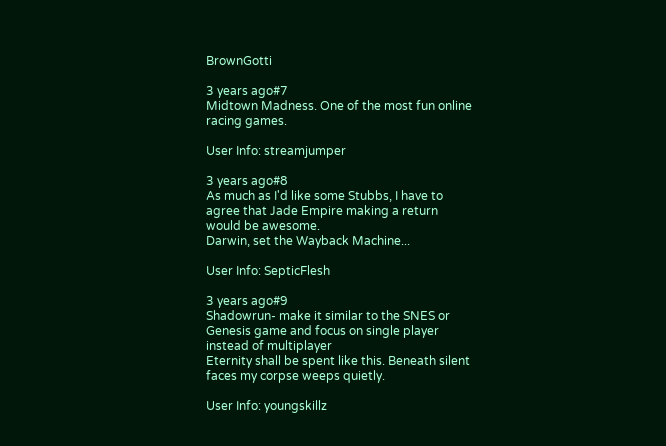BrownGotti

3 years ago#7
Midtown Madness. One of the most fun online racing games.

User Info: streamjumper

3 years ago#8
As much as I'd like some Stubbs, I have to agree that Jade Empire making a return would be awesome.
Darwin, set the Wayback Machine...

User Info: SepticFlesh

3 years ago#9
Shadowrun- make it similar to the SNES or Genesis game and focus on single player instead of multiplayer
Eternity shall be spent like this. Beneath silent faces my corpse weeps quietly.

User Info: youngskillz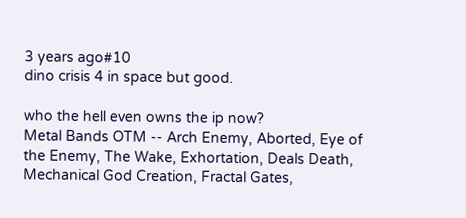3 years ago#10
dino crisis 4 in space but good.

who the hell even owns the ip now?
Metal Bands OTM -- Arch Enemy, Aborted, Eye of the Enemy, The Wake, Exhortation, Deals Death, Mechanical God Creation, Fractal Gates,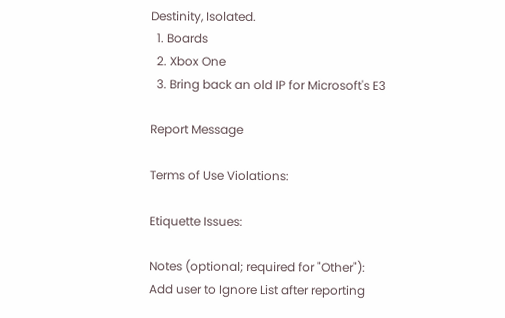Destinity, Isolated.
  1. Boards
  2. Xbox One
  3. Bring back an old IP for Microsoft's E3

Report Message

Terms of Use Violations:

Etiquette Issues:

Notes (optional; required for "Other"):
Add user to Ignore List after reporting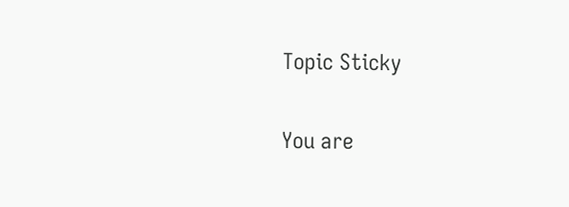Topic Sticky

You are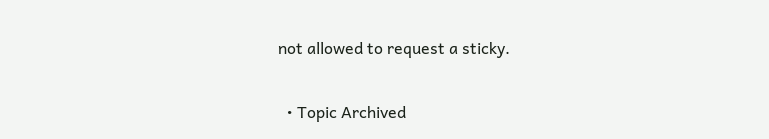not allowed to request a sticky.

  • Topic Archived